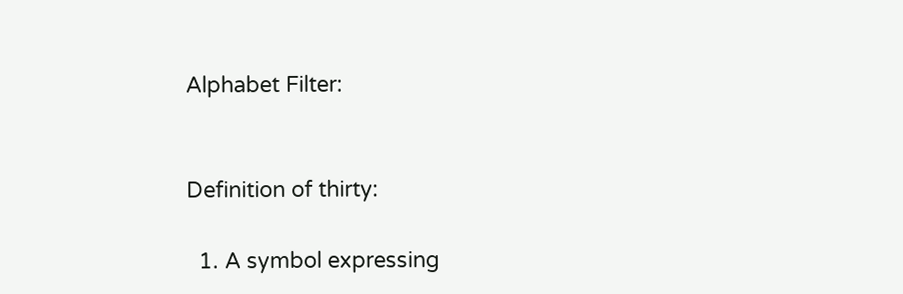Alphabet Filter:


Definition of thirty:

  1. A symbol expressing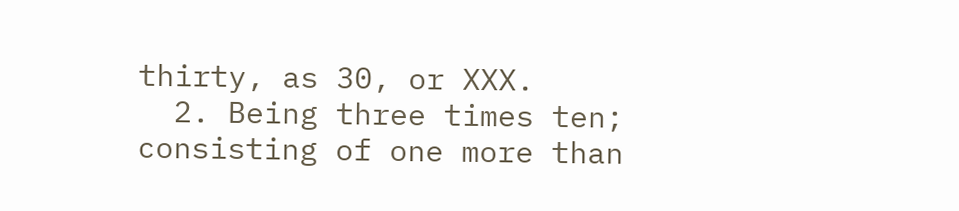thirty, as 30, or XXX.
  2. Being three times ten; consisting of one more than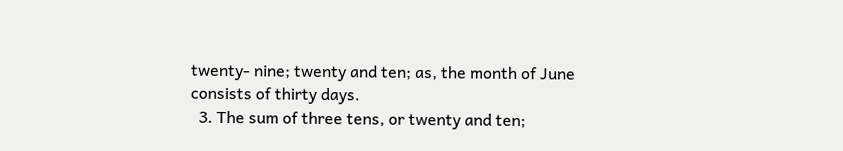twenty- nine; twenty and ten; as, the month of June consists of thirty days.
  3. The sum of three tens, or twenty and ten;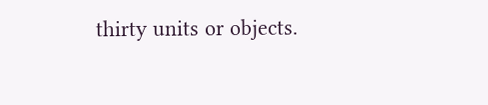thirty units or objects.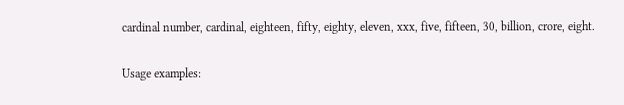cardinal number, cardinal, eighteen, fifty, eighty, eleven, xxx, five, fifteen, 30, billion, crore, eight.

Usage examples: